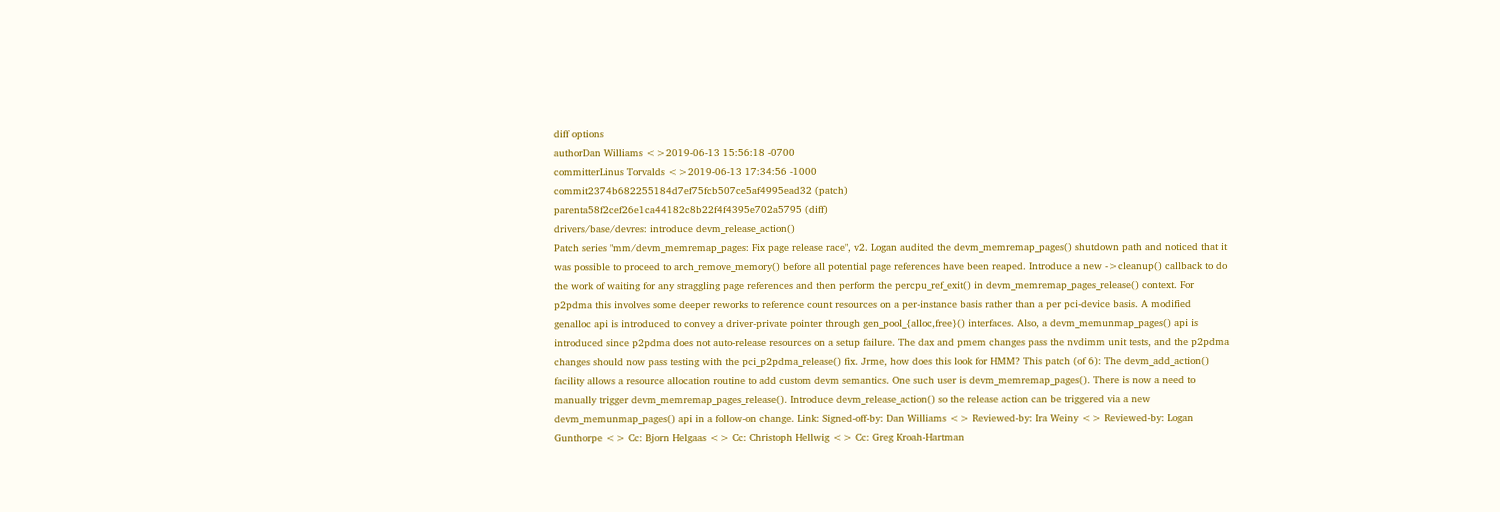diff options
authorDan Williams <>2019-06-13 15:56:18 -0700
committerLinus Torvalds <>2019-06-13 17:34:56 -1000
commit2374b682255184d7ef75fcb507ce5af4995ead32 (patch)
parenta58f2cef26e1ca44182c8b22f4f4395e702a5795 (diff)
drivers/base/devres: introduce devm_release_action()
Patch series "mm/devm_memremap_pages: Fix page release race", v2. Logan audited the devm_memremap_pages() shutdown path and noticed that it was possible to proceed to arch_remove_memory() before all potential page references have been reaped. Introduce a new ->cleanup() callback to do the work of waiting for any straggling page references and then perform the percpu_ref_exit() in devm_memremap_pages_release() context. For p2pdma this involves some deeper reworks to reference count resources on a per-instance basis rather than a per pci-device basis. A modified genalloc api is introduced to convey a driver-private pointer through gen_pool_{alloc,free}() interfaces. Also, a devm_memunmap_pages() api is introduced since p2pdma does not auto-release resources on a setup failure. The dax and pmem changes pass the nvdimm unit tests, and the p2pdma changes should now pass testing with the pci_p2pdma_release() fix. Jrme, how does this look for HMM? This patch (of 6): The devm_add_action() facility allows a resource allocation routine to add custom devm semantics. One such user is devm_memremap_pages(). There is now a need to manually trigger devm_memremap_pages_release(). Introduce devm_release_action() so the release action can be triggered via a new devm_memunmap_pages() api in a follow-on change. Link: Signed-off-by: Dan Williams <> Reviewed-by: Ira Weiny <> Reviewed-by: Logan Gunthorpe <> Cc: Bjorn Helgaas <> Cc: Christoph Hellwig <> Cc: Greg Kroah-Hartman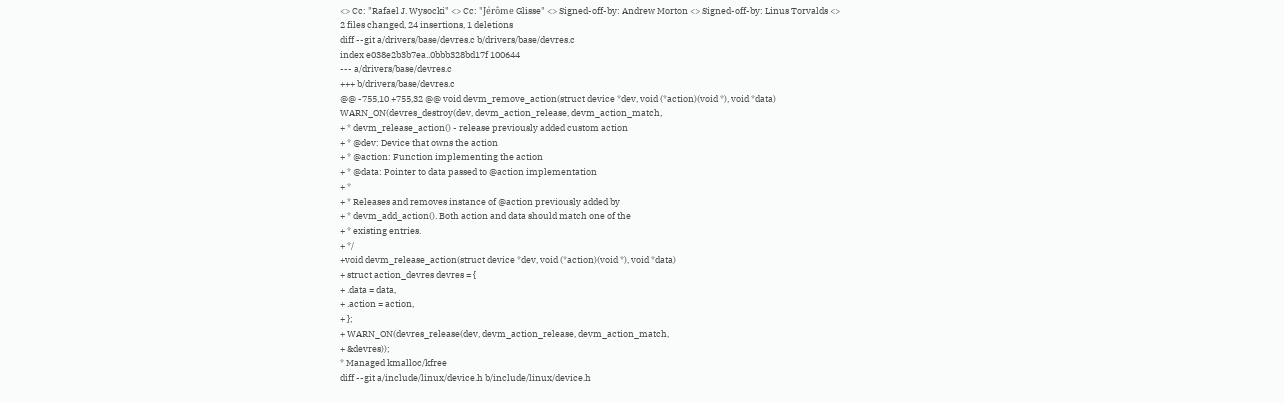<> Cc: "Rafael J. Wysocki" <> Cc: "Jérôme Glisse" <> Signed-off-by: Andrew Morton <> Signed-off-by: Linus Torvalds <>
2 files changed, 24 insertions, 1 deletions
diff --git a/drivers/base/devres.c b/drivers/base/devres.c
index e038e2b3b7ea..0bbb328bd17f 100644
--- a/drivers/base/devres.c
+++ b/drivers/base/devres.c
@@ -755,10 +755,32 @@ void devm_remove_action(struct device *dev, void (*action)(void *), void *data)
WARN_ON(devres_destroy(dev, devm_action_release, devm_action_match,
+ * devm_release_action() - release previously added custom action
+ * @dev: Device that owns the action
+ * @action: Function implementing the action
+ * @data: Pointer to data passed to @action implementation
+ *
+ * Releases and removes instance of @action previously added by
+ * devm_add_action(). Both action and data should match one of the
+ * existing entries.
+ */
+void devm_release_action(struct device *dev, void (*action)(void *), void *data)
+ struct action_devres devres = {
+ .data = data,
+ .action = action,
+ };
+ WARN_ON(devres_release(dev, devm_action_release, devm_action_match,
+ &devres));
* Managed kmalloc/kfree
diff --git a/include/linux/device.h b/include/linux/device.h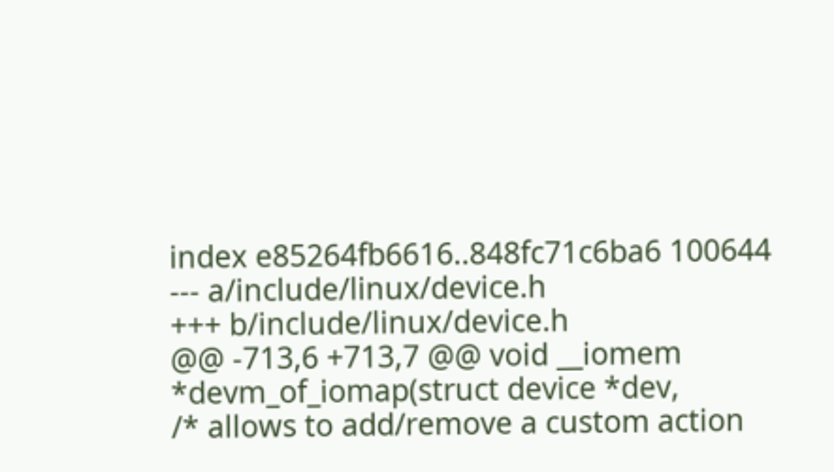index e85264fb6616..848fc71c6ba6 100644
--- a/include/linux/device.h
+++ b/include/linux/device.h
@@ -713,6 +713,7 @@ void __iomem *devm_of_iomap(struct device *dev,
/* allows to add/remove a custom action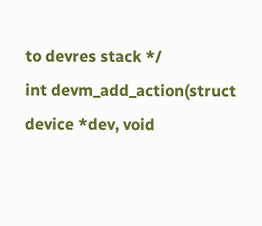to devres stack */
int devm_add_action(struct device *dev, void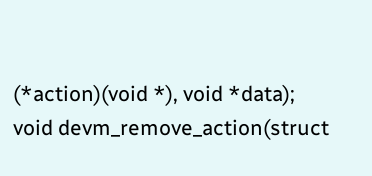(*action)(void *), void *data);
void devm_remove_action(struct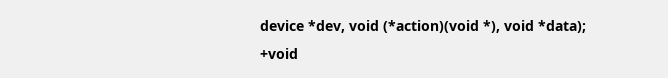device *dev, void (*action)(void *), void *data);
+void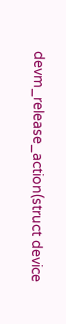devm_release_action(struct device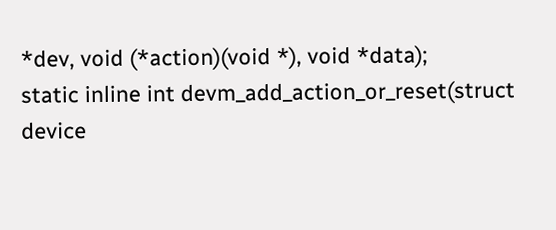*dev, void (*action)(void *), void *data);
static inline int devm_add_action_or_reset(struct device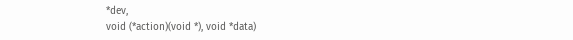*dev,
void (*action)(void *), void *data)